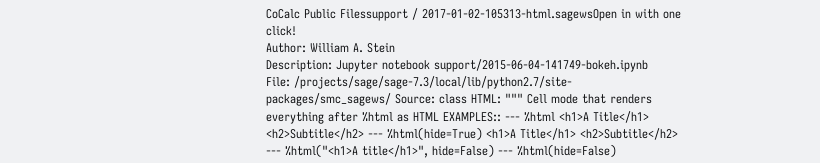CoCalc Public Filessupport / 2017-01-02-105313-html.sagewsOpen in with one click!
Author: William A. Stein
Description: Jupyter notebook support/2015-06-04-141749-bokeh.ipynb
File: /projects/sage/sage-7.3/local/lib/python2.7/site-packages/smc_sagews/ Source: class HTML: """ Cell mode that renders everything after %html as HTML EXAMPLES:: --- %html <h1>A Title</h1> <h2>Subtitle</h2> --- %html(hide=True) <h1>A Title</h1> <h2>Subtitle</h2> --- %html("<h1>A title</h1>", hide=False) --- %html(hide=False)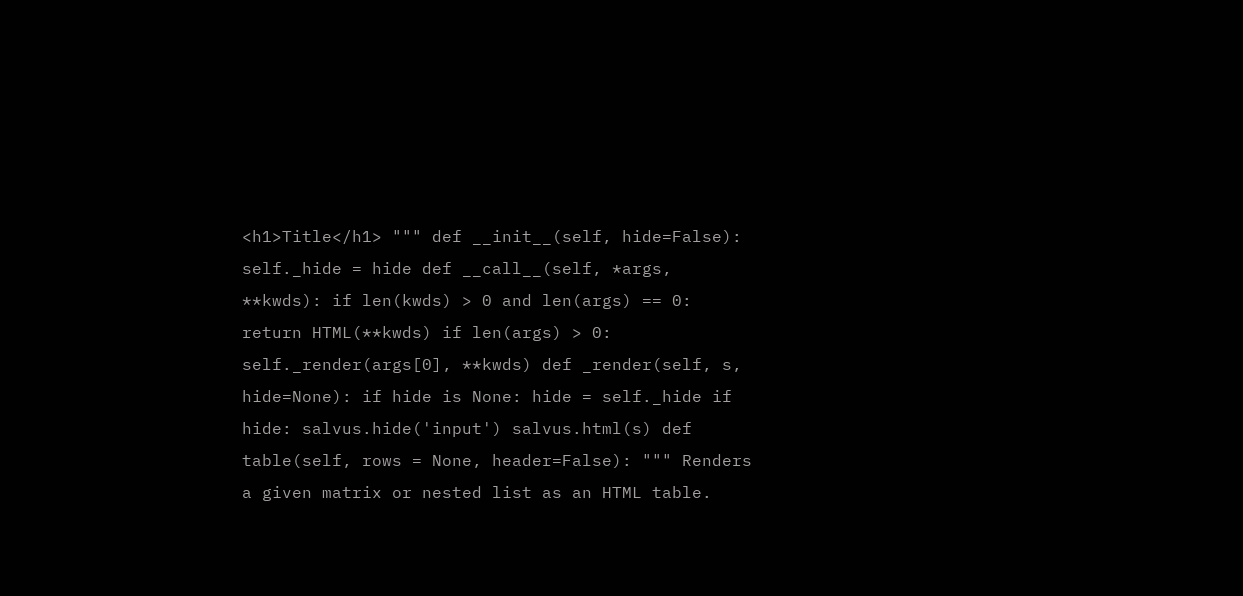<h1>Title</h1> """ def __init__(self, hide=False): self._hide = hide def __call__(self, *args, **kwds): if len(kwds) > 0 and len(args) == 0: return HTML(**kwds) if len(args) > 0: self._render(args[0], **kwds) def _render(self, s, hide=None): if hide is None: hide = self._hide if hide: salvus.hide('input') salvus.html(s) def table(self, rows = None, header=False): """ Renders a given matrix or nested list as an HTML table.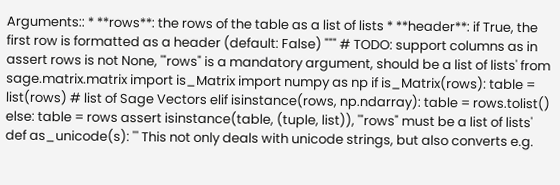Arguments:: * **rows**: the rows of the table as a list of lists * **header**: if True, the first row is formatted as a header (default: False) """ # TODO: support columns as in assert rows is not None, '"rows" is a mandatory argument, should be a list of lists' from sage.matrix.matrix import is_Matrix import numpy as np if is_Matrix(rows): table = list(rows) # list of Sage Vectors elif isinstance(rows, np.ndarray): table = rows.tolist() else: table = rows assert isinstance(table, (tuple, list)), '"rows" must be a list of lists' def as_unicode(s): ''' This not only deals with unicode strings, but also converts e.g.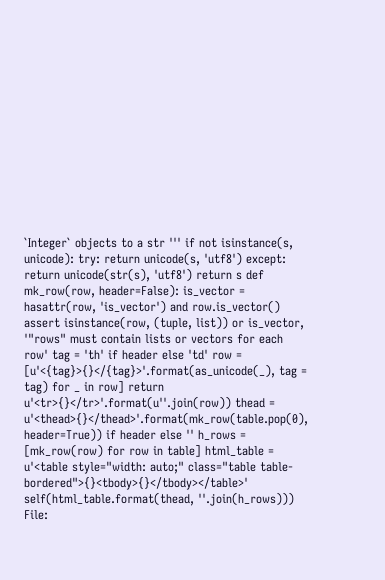`Integer` objects to a str ''' if not isinstance(s, unicode): try: return unicode(s, 'utf8') except: return unicode(str(s), 'utf8') return s def mk_row(row, header=False): is_vector = hasattr(row, 'is_vector') and row.is_vector() assert isinstance(row, (tuple, list)) or is_vector, '"rows" must contain lists or vectors for each row' tag = 'th' if header else 'td' row = [u'<{tag}>{}</{tag}>'.format(as_unicode(_), tag = tag) for _ in row] return u'<tr>{}</tr>'.format(u''.join(row)) thead = u'<thead>{}</thead>'.format(mk_row(table.pop(0), header=True)) if header else '' h_rows = [mk_row(row) for row in table] html_table = u'<table style="width: auto;" class="table table-bordered">{}<tbody>{}</tbody></table>' self(html_table.format(thead, ''.join(h_rows)))
File: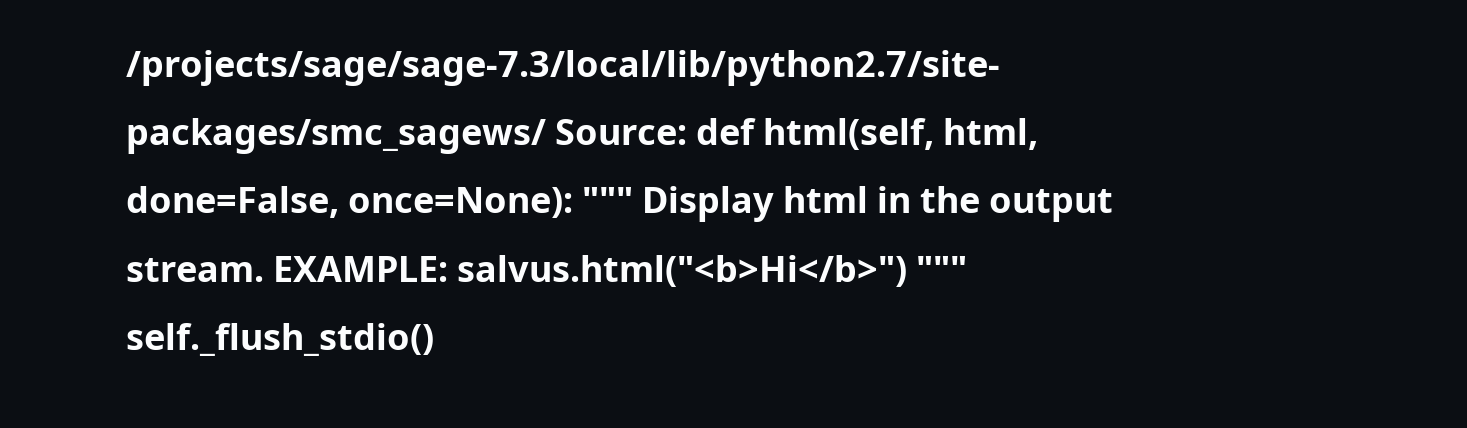/projects/sage/sage-7.3/local/lib/python2.7/site-packages/smc_sagews/ Source: def html(self, html, done=False, once=None): """ Display html in the output stream. EXAMPLE: salvus.html("<b>Hi</b>") """ self._flush_stdio()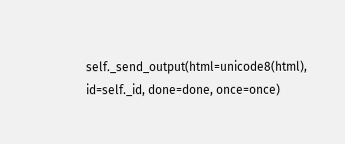self._send_output(html=unicode8(html), id=self._id, done=done, once=once)